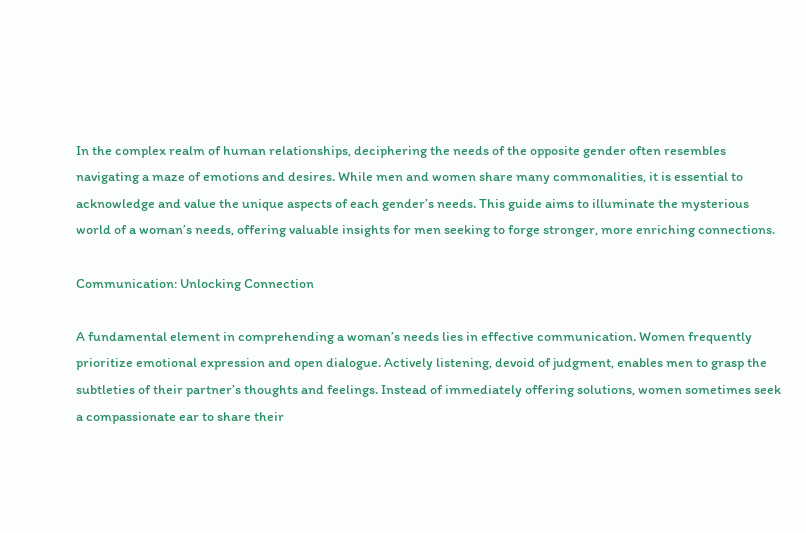In the complex realm of human relationships, deciphering the needs of the opposite gender often resembles navigating a maze of emotions and desires. While men and women share many commonalities, it is essential to acknowledge and value the unique aspects of each gender’s needs. This guide aims to illuminate the mysterious world of a woman’s needs, offering valuable insights for men seeking to forge stronger, more enriching connections.

Communication: Unlocking Connection

A fundamental element in comprehending a woman’s needs lies in effective communication. Women frequently prioritize emotional expression and open dialogue. Actively listening, devoid of judgment, enables men to grasp the subtleties of their partner’s thoughts and feelings. Instead of immediately offering solutions, women sometimes seek a compassionate ear to share their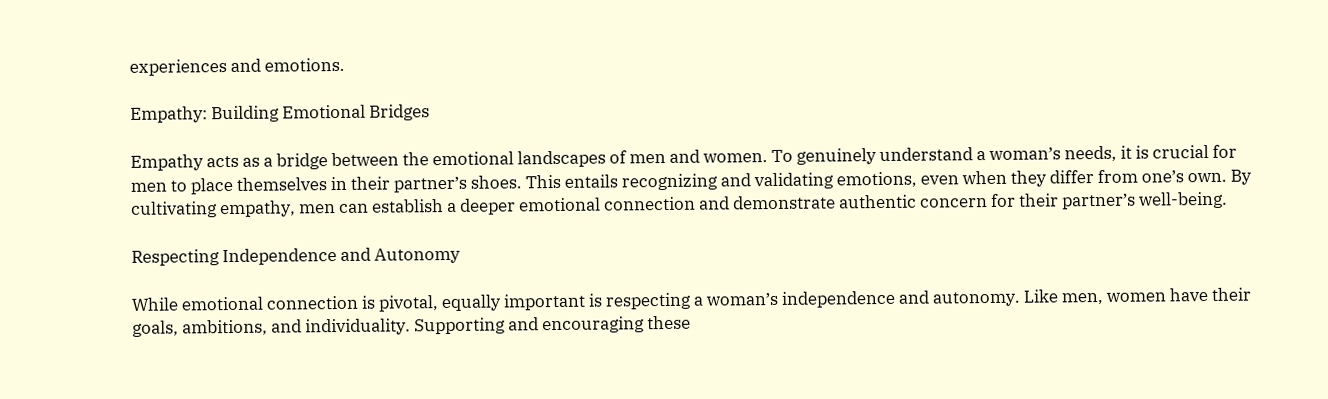experiences and emotions.

Empathy: Building Emotional Bridges

Empathy acts as a bridge between the emotional landscapes of men and women. To genuinely understand a woman’s needs, it is crucial for men to place themselves in their partner’s shoes. This entails recognizing and validating emotions, even when they differ from one’s own. By cultivating empathy, men can establish a deeper emotional connection and demonstrate authentic concern for their partner’s well-being.

Respecting Independence and Autonomy

While emotional connection is pivotal, equally important is respecting a woman’s independence and autonomy. Like men, women have their goals, ambitions, and individuality. Supporting and encouraging these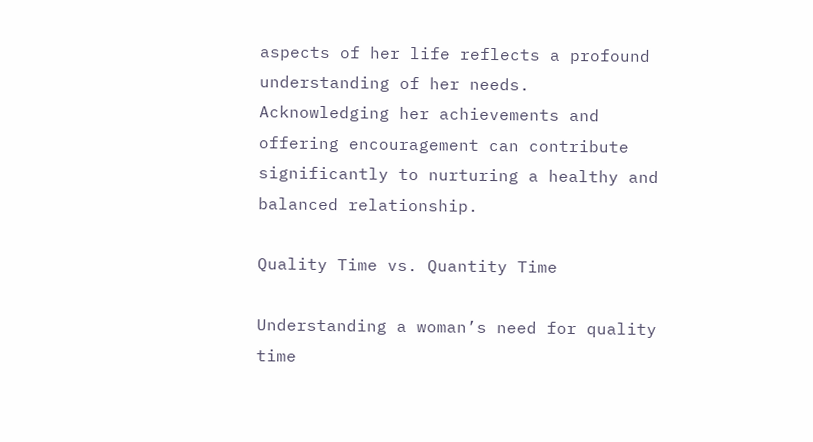aspects of her life reflects a profound understanding of her needs. Acknowledging her achievements and offering encouragement can contribute significantly to nurturing a healthy and balanced relationship.

Quality Time vs. Quantity Time

Understanding a woman’s need for quality time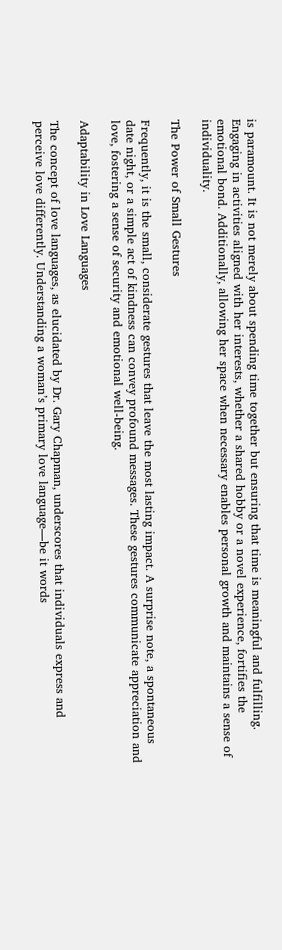is paramount. It is not merely about spending time together but ensuring that time is meaningful and fulfilling. Engaging in activities aligned with her interests, whether a shared hobby or a novel experience, fortifies the emotional bond. Additionally, allowing her space when necessary enables personal growth and maintains a sense of individuality.

The Power of Small Gestures

Frequently, it is the small, considerate gestures that leave the most lasting impact. A surprise note, a spontaneous date night, or a simple act of kindness can convey profound messages. These gestures communicate appreciation and love, fostering a sense of security and emotional well-being.

Adaptability in Love Languages

The concept of love languages, as elucidated by Dr. Gary Chapman, underscores that individuals express and perceive love differently. Understanding a woman’s primary love language—be it words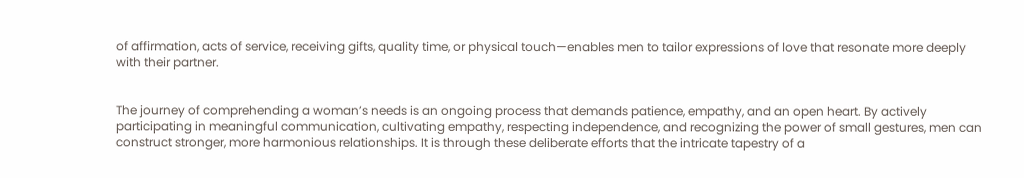of affirmation, acts of service, receiving gifts, quality time, or physical touch—enables men to tailor expressions of love that resonate more deeply with their partner.


The journey of comprehending a woman’s needs is an ongoing process that demands patience, empathy, and an open heart. By actively participating in meaningful communication, cultivating empathy, respecting independence, and recognizing the power of small gestures, men can construct stronger, more harmonious relationships. It is through these deliberate efforts that the intricate tapestry of a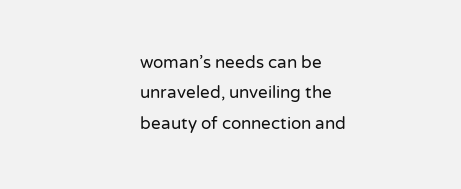woman’s needs can be unraveled, unveiling the beauty of connection and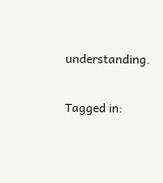understanding.

Tagged in: